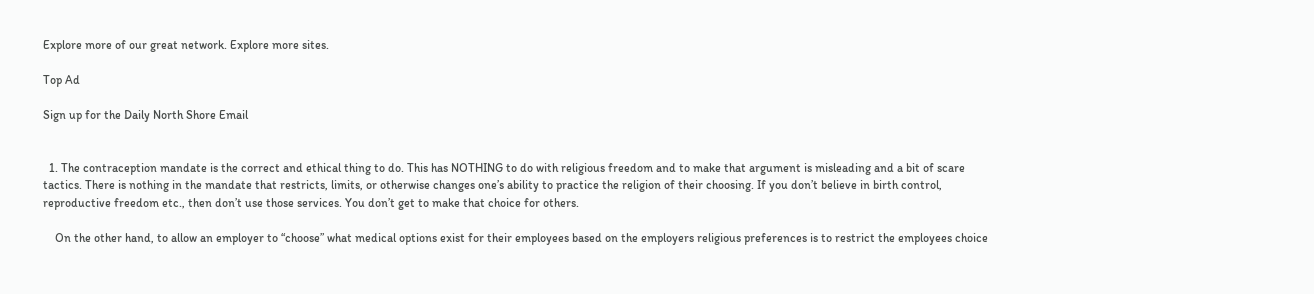Explore more of our great network. Explore more sites.

Top Ad

Sign up for the Daily North Shore Email


  1. The contraception mandate is the correct and ethical thing to do. This has NOTHING to do with religious freedom and to make that argument is misleading and a bit of scare tactics. There is nothing in the mandate that restricts, limits, or otherwise changes one’s ability to practice the religion of their choosing. If you don’t believe in birth control, reproductive freedom etc., then don’t use those services. You don’t get to make that choice for others.

    On the other hand, to allow an employer to “choose” what medical options exist for their employees based on the employers religious preferences is to restrict the employees choice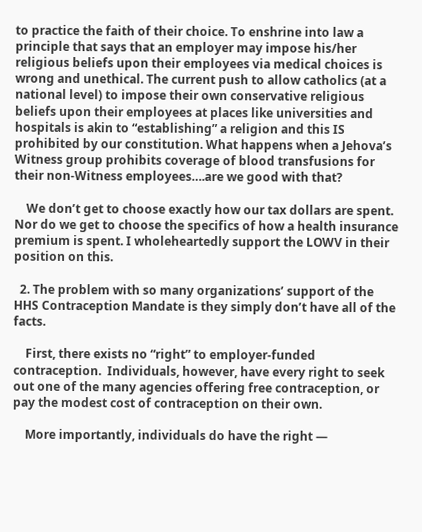to practice the faith of their choice. To enshrine into law a principle that says that an employer may impose his/her religious beliefs upon their employees via medical choices is wrong and unethical. The current push to allow catholics (at a national level) to impose their own conservative religious beliefs upon their employees at places like universities and hospitals is akin to “establishing” a religion and this IS prohibited by our constitution. What happens when a Jehova’s Witness group prohibits coverage of blood transfusions for their non-Witness employees….are we good with that?

    We don’t get to choose exactly how our tax dollars are spent. Nor do we get to choose the specifics of how a health insurance premium is spent. I wholeheartedly support the LOWV in their position on this.

  2. The problem with so many organizations’ support of the HHS Contraception Mandate is they simply don’t have all of the facts.

    First, there exists no “right” to employer-funded contraception.  Individuals, however, have every right to seek out one of the many agencies offering free contraception, or pay the modest cost of contraception on their own.

    More importantly, individuals do have the right —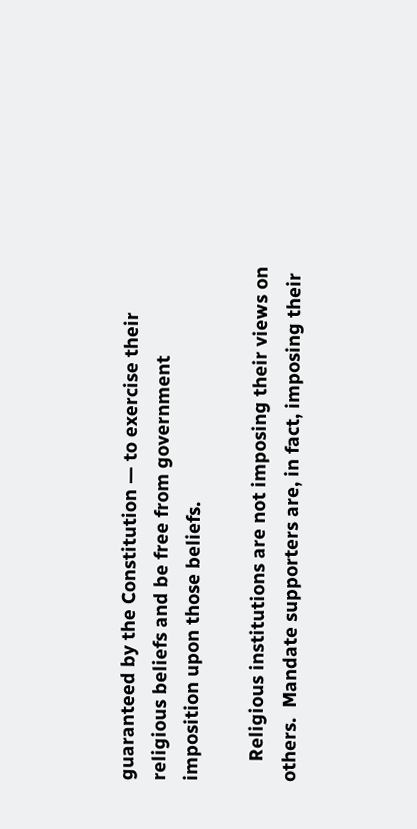guaranteed by the Constitution — to exercise their religious beliefs and be free from government imposition upon those beliefs.

    Religious institutions are not imposing their views on others.  Mandate supporters are, in fact, imposing their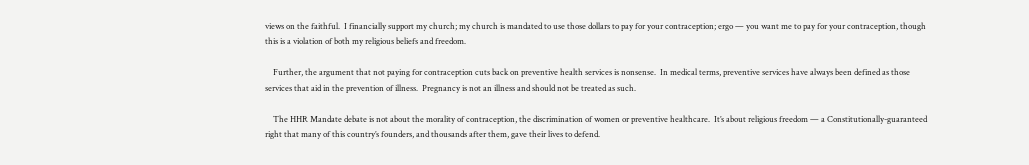views on the faithful.  I financially support my church; my church is mandated to use those dollars to pay for your contraception; ergo — you want me to pay for your contraception, though this is a violation of both my religious beliefs and freedom.

    Further, the argument that not paying for contraception cuts back on preventive health services is nonsense.  In medical terms, preventive services have always been defined as those services that aid in the prevention of illness.  Pregnancy is not an illness and should not be treated as such.

    The HHR Mandate debate is not about the morality of contraception, the discrimination of women or preventive healthcare.  It’s about religious freedom — a Constitutionally-guaranteed right that many of this country’s founders, and thousands after them, gave their lives to defend.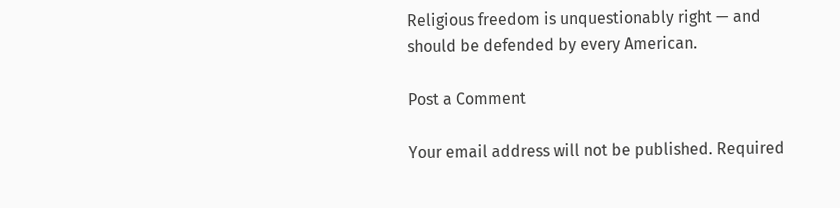Religious freedom is unquestionably right — and should be defended by every American.

Post a Comment

Your email address will not be published. Required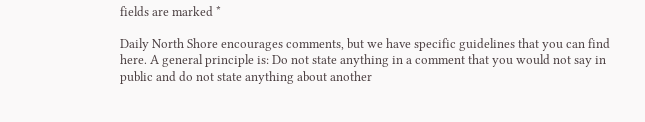fields are marked *

Daily North Shore encourages comments, but we have specific guidelines that you can find here. A general principle is: Do not state anything in a comment that you would not say in public and do not state anything about another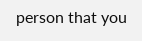person that you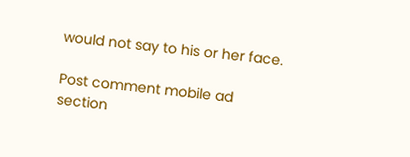would not say to his or her face.

Post comment mobile ad section